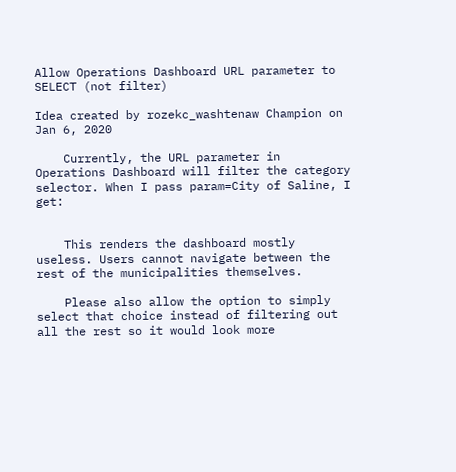Allow Operations Dashboard URL parameter to SELECT (not filter)

Idea created by rozekc_washtenaw Champion on Jan 6, 2020

    Currently, the URL parameter in Operations Dashboard will filter the category selector. When I pass param=City of Saline, I get:


    This renders the dashboard mostly useless. Users cannot navigate between the rest of the municipalities themselves.

    Please also allow the option to simply select that choice instead of filtering out all the rest so it would look more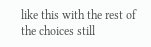like this with the rest of the choices still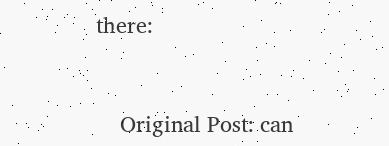there:


    Original Post: can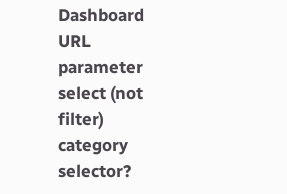Dashboard URL parameter select (not filter) category selector?